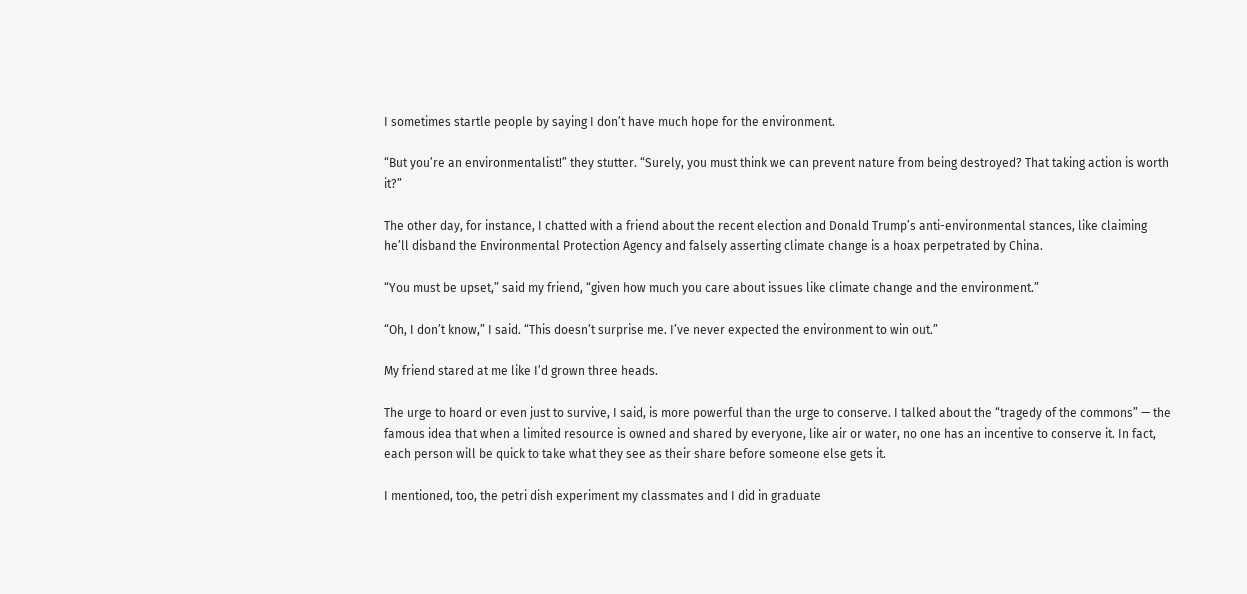I sometimes startle people by saying I don’t have much hope for the environment.

“But you’re an environmentalist!” they stutter. “Surely, you must think we can prevent nature from being destroyed? That taking action is worth it?”

The other day, for instance, I chatted with a friend about the recent election and Donald Trump’s anti-environmental stances, like claiming he’ll disband the Environmental Protection Agency and falsely asserting climate change is a hoax perpetrated by China.

“You must be upset,” said my friend, “given how much you care about issues like climate change and the environment.”

“Oh, I don’t know,” I said. “This doesn’t surprise me. I’ve never expected the environment to win out.”

My friend stared at me like I’d grown three heads.

The urge to hoard or even just to survive, I said, is more powerful than the urge to conserve. I talked about the “tragedy of the commons” — the famous idea that when a limited resource is owned and shared by everyone, like air or water, no one has an incentive to conserve it. In fact, each person will be quick to take what they see as their share before someone else gets it.

I mentioned, too, the petri dish experiment my classmates and I did in graduate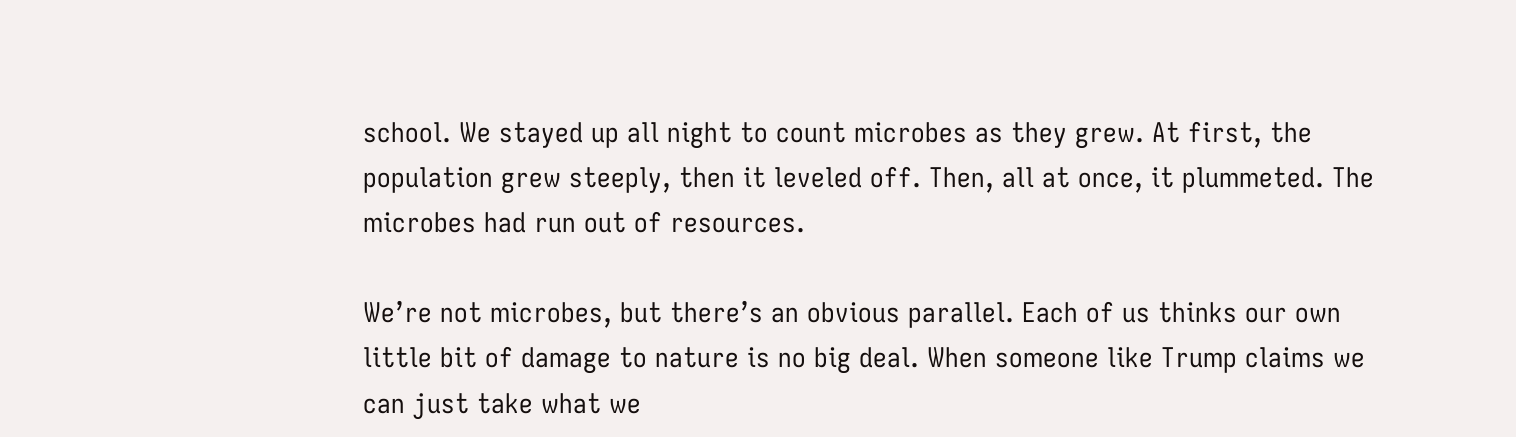school. We stayed up all night to count microbes as they grew. At first, the population grew steeply, then it leveled off. Then, all at once, it plummeted. The microbes had run out of resources.

We’re not microbes, but there’s an obvious parallel. Each of us thinks our own little bit of damage to nature is no big deal. When someone like Trump claims we can just take what we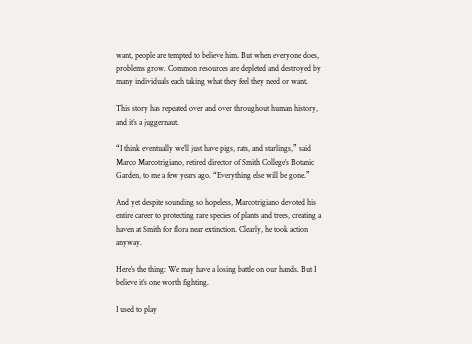want, people are tempted to believe him. But when everyone does, problems grow. Common resources are depleted and destroyed by many individuals each taking what they feel they need or want.

This story has repeated over and over throughout human history, and it’s a juggernaut.

“I think eventually we’ll just have pigs, rats, and starlings,” said Marco Marcotrigiano, retired director of Smith College’s Botanic Garden, to me a few years ago. “Everything else will be gone.”

And yet despite sounding so hopeless, Marcotrigiano devoted his entire career to protecting rare species of plants and trees, creating a haven at Smith for flora near extinction. Clearly, he took action anyway.

Here’s the thing: We may have a losing battle on our hands. But I believe it’s one worth fighting.

I used to play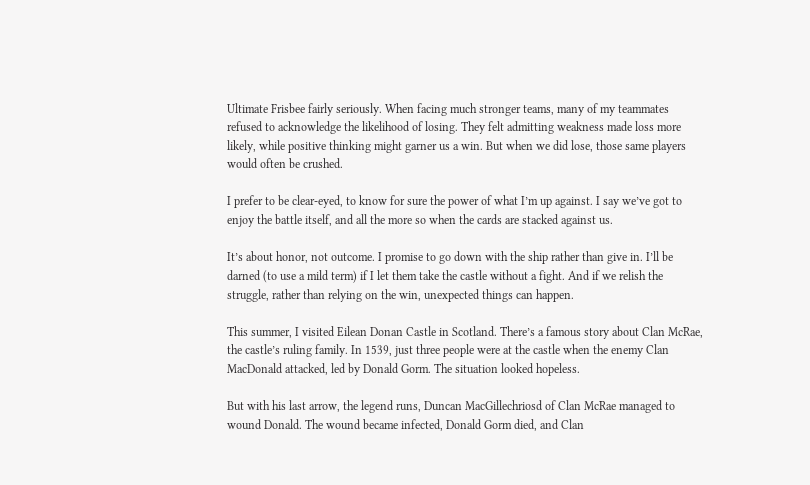Ultimate Frisbee fairly seriously. When facing much stronger teams, many of my teammates refused to acknowledge the likelihood of losing. They felt admitting weakness made loss more likely, while positive thinking might garner us a win. But when we did lose, those same players would often be crushed.

I prefer to be clear-eyed, to know for sure the power of what I’m up against. I say we’ve got to enjoy the battle itself, and all the more so when the cards are stacked against us.

It’s about honor, not outcome. I promise to go down with the ship rather than give in. I’ll be darned (to use a mild term) if I let them take the castle without a fight. And if we relish the struggle, rather than relying on the win, unexpected things can happen.

This summer, I visited Eilean Donan Castle in Scotland. There’s a famous story about Clan McRae, the castle’s ruling family. In 1539, just three people were at the castle when the enemy Clan MacDonald attacked, led by Donald Gorm. The situation looked hopeless.

But with his last arrow, the legend runs, Duncan MacGillechriosd of Clan McRae managed to wound Donald. The wound became infected, Donald Gorm died, and Clan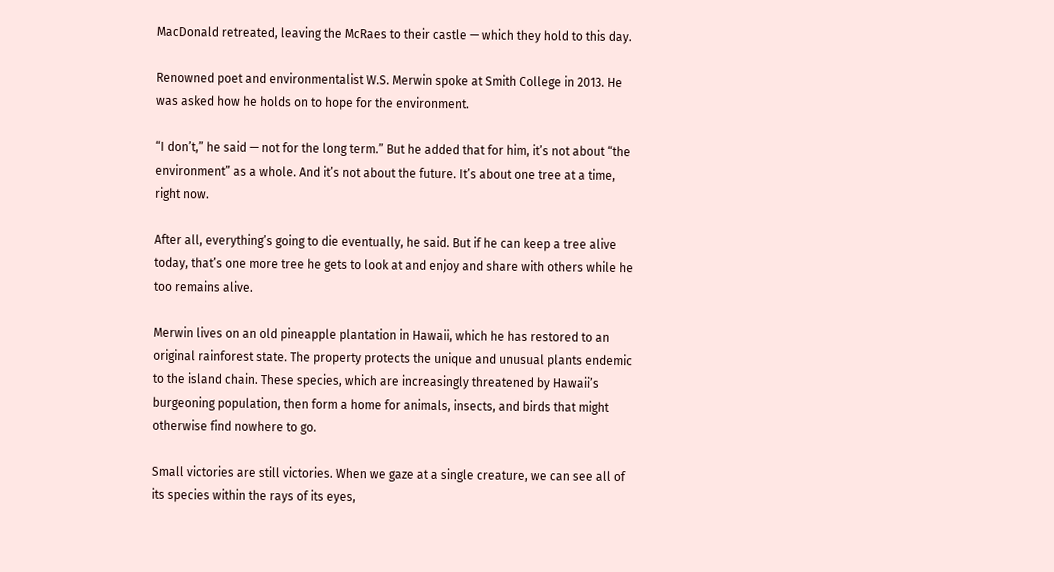MacDonald retreated, leaving the McRaes to their castle — which they hold to this day.

Renowned poet and environmentalist W.S. Merwin spoke at Smith College in 2013. He was asked how he holds on to hope for the environment.

“I don’t,” he said — not for the long term.” But he added that for him, it’s not about “the environment” as a whole. And it’s not about the future. It’s about one tree at a time, right now.

After all, everything’s going to die eventually, he said. But if he can keep a tree alive today, that’s one more tree he gets to look at and enjoy and share with others while he too remains alive.

Merwin lives on an old pineapple plantation in Hawaii, which he has restored to an original rainforest state. The property protects the unique and unusual plants endemic to the island chain. These species, which are increasingly threatened by Hawaii’s burgeoning population, then form a home for animals, insects, and birds that might otherwise find nowhere to go.

Small victories are still victories. When we gaze at a single creature, we can see all of its species within the rays of its eyes,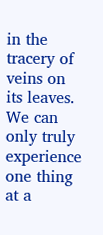in the tracery of veins on its leaves. We can only truly experience one thing at a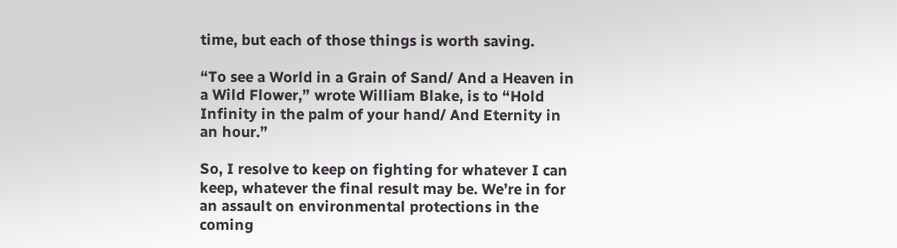time, but each of those things is worth saving.

“To see a World in a Grain of Sand/ And a Heaven in a Wild Flower,” wrote William Blake, is to “Hold Infinity in the palm of your hand/ And Eternity in an hour.”

So, I resolve to keep on fighting for whatever I can keep, whatever the final result may be. We’re in for an assault on environmental protections in the coming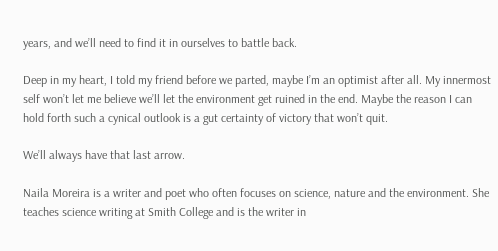years, and we’ll need to find it in ourselves to battle back.

Deep in my heart, I told my friend before we parted, maybe I’m an optimist after all. My innermost self won’t let me believe we’ll let the environment get ruined in the end. Maybe the reason I can hold forth such a cynical outlook is a gut certainty of victory that won’t quit.

We’ll always have that last arrow.

Naila Moreira is a writer and poet who often focuses on science, nature and the environment. She teaches science writing at Smith College and is the writer in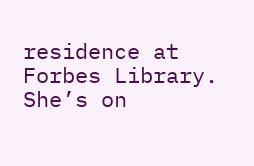residence at Forbes Library. She’s on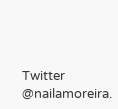Twitter @nailamoreira.